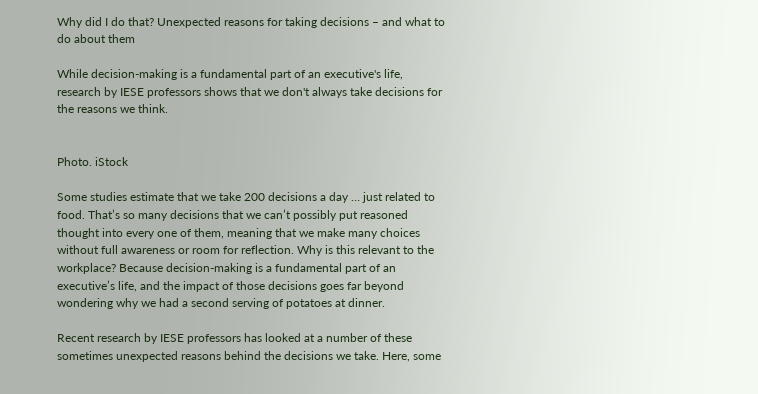Why did I do that? Unexpected reasons for taking decisions – and what to do about them

While decision-making is a fundamental part of an executive's life, research by IESE professors shows that we don't always take decisions for the reasons we think.


Photo. iStock

Some studies estimate that we take 200 decisions a day … just related to food. That’s so many decisions that we can’t possibly put reasoned thought into every one of them, meaning that we make many choices without full awareness or room for reflection. Why is this relevant to the workplace? Because decision-making is a fundamental part of an executive’s life, and the impact of those decisions goes far beyond wondering why we had a second serving of potatoes at dinner.

Recent research by IESE professors has looked at a number of these sometimes unexpected reasons behind the decisions we take. Here, some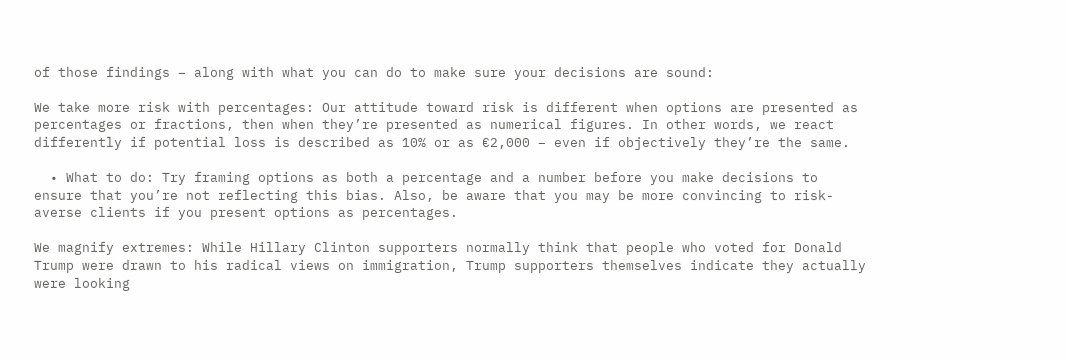of those findings – along with what you can do to make sure your decisions are sound:

We take more risk with percentages: Our attitude toward risk is different when options are presented as percentages or fractions, then when they’re presented as numerical figures. In other words, we react differently if potential loss is described as 10% or as €2,000 – even if objectively they’re the same.

  • What to do: Try framing options as both a percentage and a number before you make decisions to ensure that you’re not reflecting this bias. Also, be aware that you may be more convincing to risk-averse clients if you present options as percentages.

We magnify extremes: While Hillary Clinton supporters normally think that people who voted for Donald Trump were drawn to his radical views on immigration, Trump supporters themselves indicate they actually were looking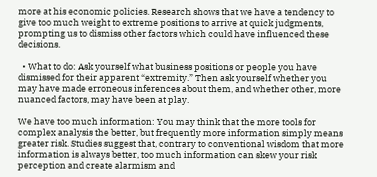more at his economic policies. Research shows that we have a tendency to give too much weight to extreme positions to arrive at quick judgments, prompting us to dismiss other factors which could have influenced these decisions.

  • What to do: Ask yourself what business positions or people you have dismissed for their apparent “extremity.” Then ask yourself whether you may have made erroneous inferences about them, and whether other, more nuanced factors, may have been at play.

We have too much information: You may think that the more tools for complex analysis the better, but frequently more information simply means greater risk. Studies suggest that, contrary to conventional wisdom that more information is always better, too much information can skew your risk perception and create alarmism and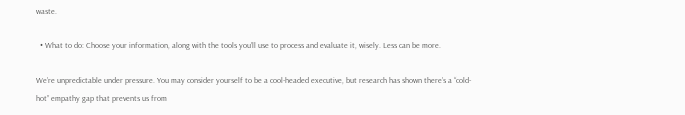waste.

  • What to do: Choose your information, along with the tools you’ll use to process and evaluate it, wisely. Less can be more.

We’re unpredictable under pressure. You may consider yourself to be a cool-headed executive, but research has shown there’s a “cold-hot” empathy gap that prevents us from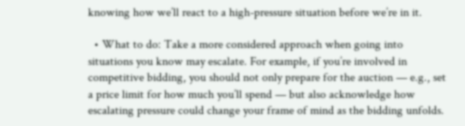knowing how we’ll react to a high-pressure situation before we’re in it.

  • What to do: Take a more considered approach when going into situations you know may escalate. For example, if you’re involved in competitive bidding, you should not only prepare for the auction — e.g., set a price limit for how much you’ll spend — but also acknowledge how escalating pressure could change your frame of mind as the bidding unfolds.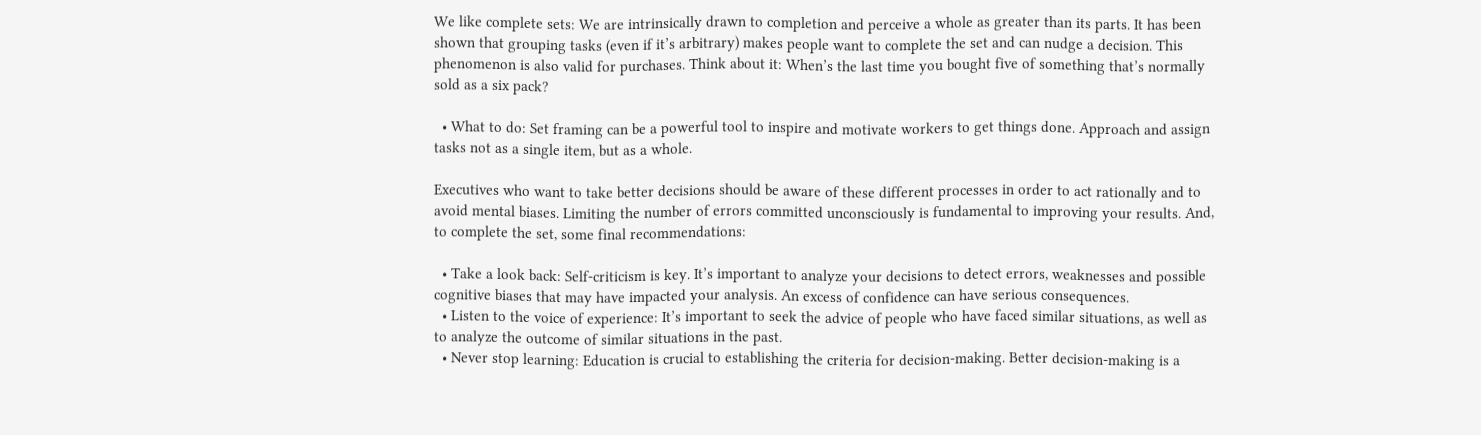We like complete sets: We are intrinsically drawn to completion and perceive a whole as greater than its parts. It has been shown that grouping tasks (even if it’s arbitrary) makes people want to complete the set and can nudge a decision. This phenomenon is also valid for purchases. Think about it: When’s the last time you bought five of something that’s normally sold as a six pack?

  • What to do: Set framing can be a powerful tool to inspire and motivate workers to get things done. Approach and assign tasks not as a single item, but as a whole.

Executives who want to take better decisions should be aware of these different processes in order to act rationally and to avoid mental biases. Limiting the number of errors committed unconsciously is fundamental to improving your results. And, to complete the set, some final recommendations:

  • Take a look back: Self-criticism is key. It’s important to analyze your decisions to detect errors, weaknesses and possible cognitive biases that may have impacted your analysis. An excess of confidence can have serious consequences.
  • Listen to the voice of experience: It’s important to seek the advice of people who have faced similar situations, as well as to analyze the outcome of similar situations in the past.
  • Never stop learning: Education is crucial to establishing the criteria for decision-making. Better decision-making is a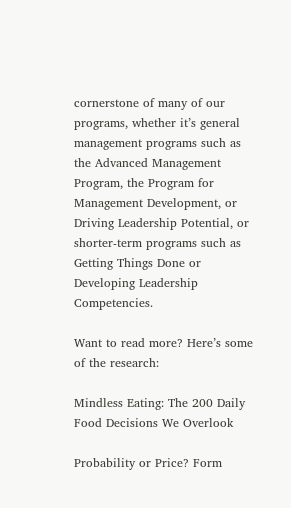cornerstone of many of our programs, whether it’s general management programs such as the Advanced Management Program, the Program for Management Development, or Driving Leadership Potential, or shorter-term programs such as Getting Things Done or Developing Leadership Competencies.

Want to read more? Here’s some of the research:

Mindless Eating: The 200 Daily Food Decisions We Overlook

Probability or Price? Form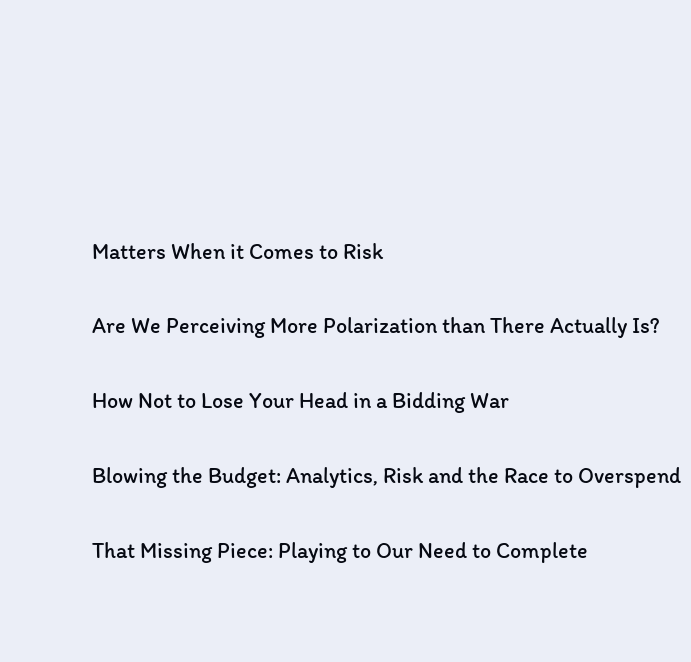Matters When it Comes to Risk

Are We Perceiving More Polarization than There Actually Is?

How Not to Lose Your Head in a Bidding War

Blowing the Budget: Analytics, Risk and the Race to Overspend

That Missing Piece: Playing to Our Need to Complete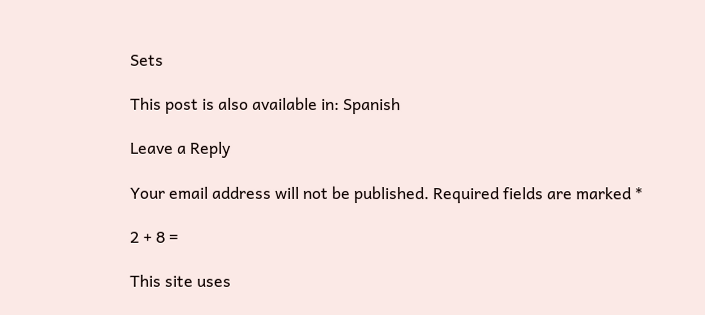Sets

This post is also available in: Spanish

Leave a Reply

Your email address will not be published. Required fields are marked *

2 + 8 =

This site uses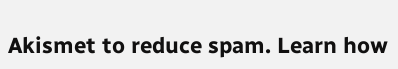Akismet to reduce spam. Learn how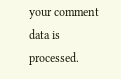your comment data is processed.